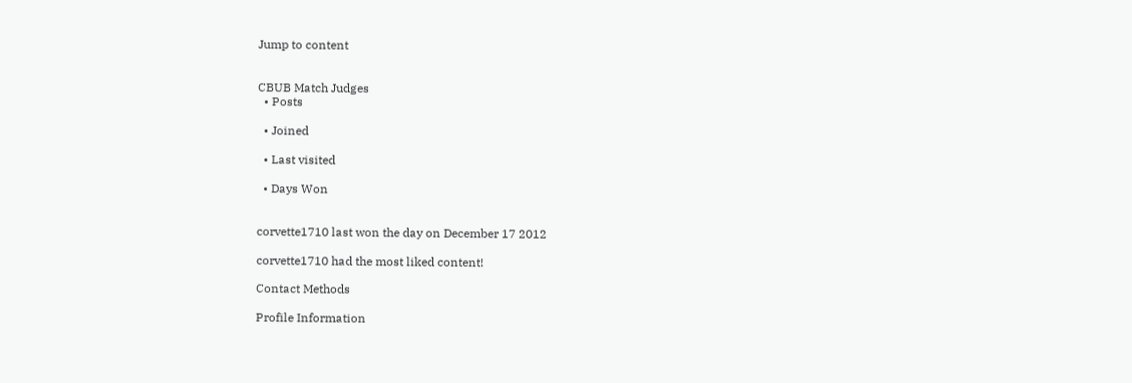Jump to content


CBUB Match Judges
  • Posts

  • Joined

  • Last visited

  • Days Won


corvette1710 last won the day on December 17 2012

corvette1710 had the most liked content!

Contact Methods

Profile Information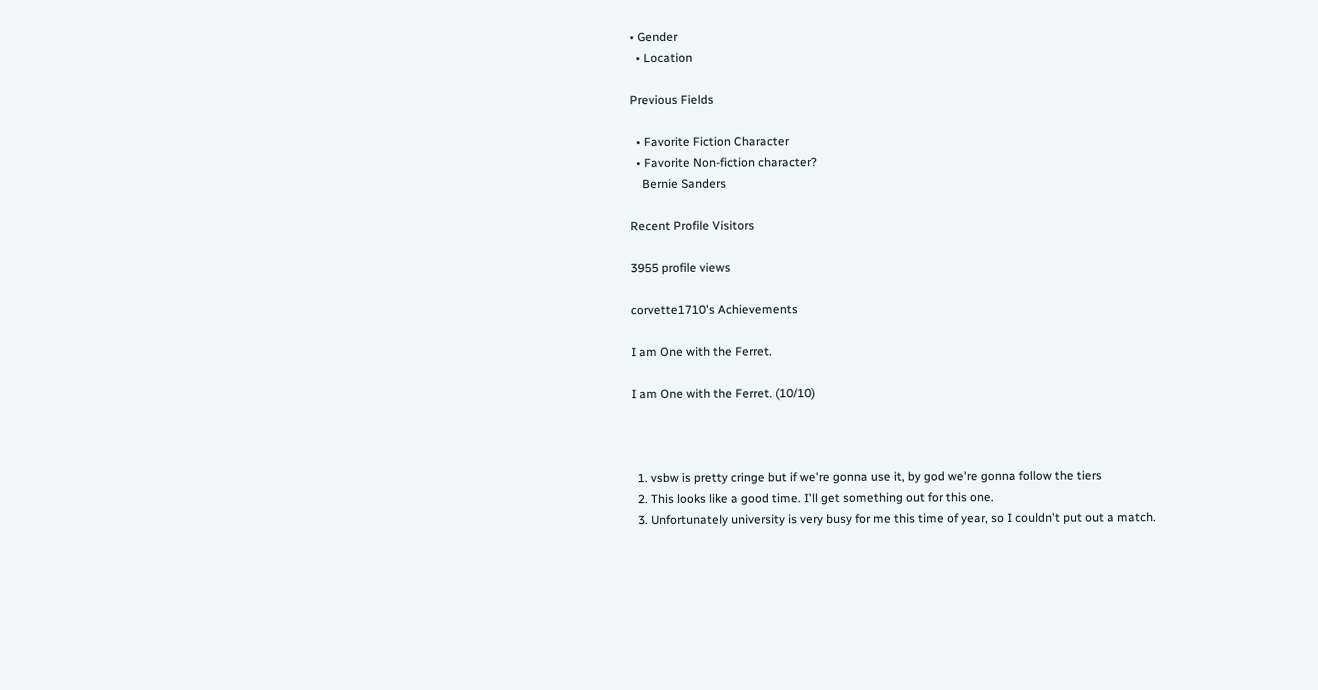• Gender
  • Location

Previous Fields

  • Favorite Fiction Character
  • Favorite Non-fiction character?
    Bernie Sanders

Recent Profile Visitors

3955 profile views

corvette1710's Achievements

I am One with the Ferret.

I am One with the Ferret. (10/10)



  1. vsbw is pretty cringe but if we're gonna use it, by god we're gonna follow the tiers
  2. This looks like a good time. I'll get something out for this one.
  3. Unfortunately university is very busy for me this time of year, so I couldn't put out a match.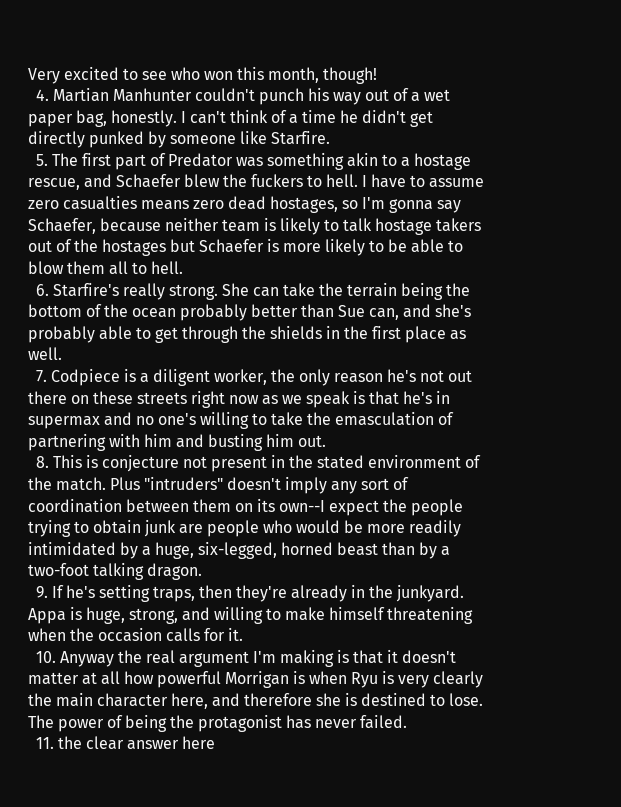Very excited to see who won this month, though!
  4. Martian Manhunter couldn't punch his way out of a wet paper bag, honestly. I can't think of a time he didn't get directly punked by someone like Starfire.
  5. The first part of Predator was something akin to a hostage rescue, and Schaefer blew the fuckers to hell. I have to assume zero casualties means zero dead hostages, so I'm gonna say Schaefer, because neither team is likely to talk hostage takers out of the hostages but Schaefer is more likely to be able to blow them all to hell.
  6. Starfire's really strong. She can take the terrain being the bottom of the ocean probably better than Sue can, and she's probably able to get through the shields in the first place as well.
  7. Codpiece is a diligent worker, the only reason he's not out there on these streets right now as we speak is that he's in supermax and no one's willing to take the emasculation of partnering with him and busting him out.
  8. This is conjecture not present in the stated environment of the match. Plus "intruders" doesn't imply any sort of coordination between them on its own--I expect the people trying to obtain junk are people who would be more readily intimidated by a huge, six-legged, horned beast than by a two-foot talking dragon.
  9. If he's setting traps, then they're already in the junkyard. Appa is huge, strong, and willing to make himself threatening when the occasion calls for it.
  10. Anyway the real argument I'm making is that it doesn't matter at all how powerful Morrigan is when Ryu is very clearly the main character here, and therefore she is destined to lose. The power of being the protagonist has never failed.
  11. the clear answer here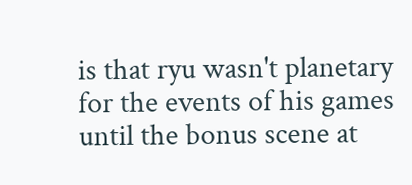is that ryu wasn't planetary for the events of his games until the bonus scene at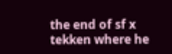the end of sf x tekken where he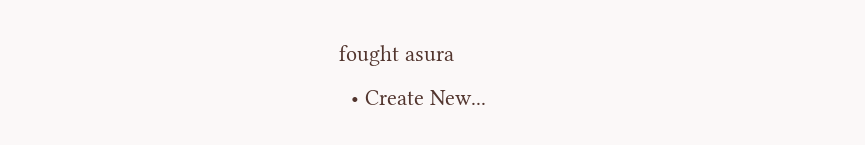fought asura
  • Create New...